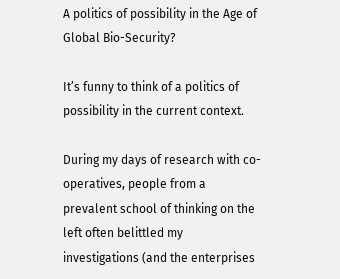A politics of possibility in the Age of Global Bio-Security?

It’s funny to think of a politics of possibility in the current context.

During my days of research with co-operatives, people from a prevalent school of thinking on the left often belittled my investigations (and the enterprises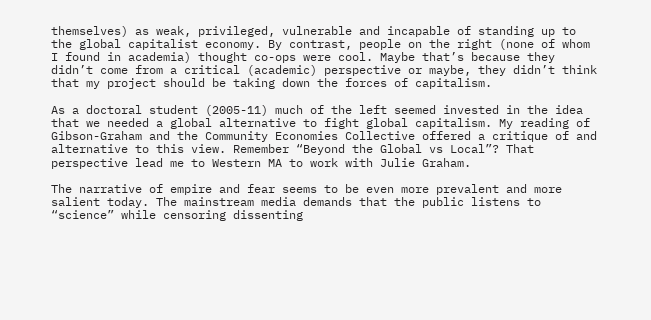themselves) as weak, privileged, vulnerable and incapable of standing up to the global capitalist economy. By contrast, people on the right (none of whom I found in academia) thought co-ops were cool. Maybe that’s because they didn’t come from a critical (academic) perspective or maybe, they didn’t think that my project should be taking down the forces of capitalism.

As a doctoral student (2005-11) much of the left seemed invested in the idea that we needed a global alternative to fight global capitalism. My reading of Gibson-Graham and the Community Economies Collective offered a critique of and alternative to this view. Remember “Beyond the Global vs Local”? That perspective lead me to Western MA to work with Julie Graham.

The narrative of empire and fear seems to be even more prevalent and more salient today. The mainstream media demands that the public listens to “science” while censoring dissenting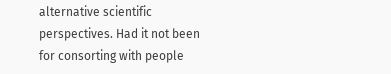alternative scientific perspectives. Had it not been for consorting with people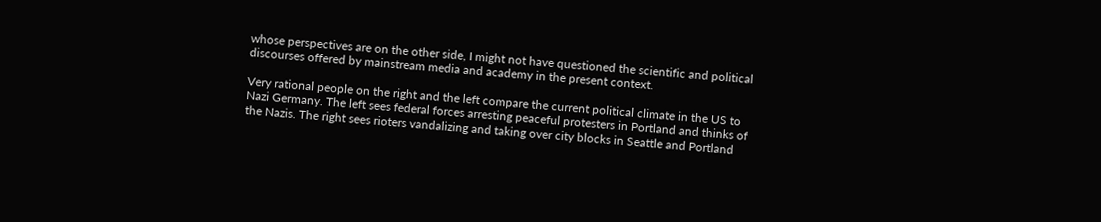whose perspectives are on the other side, I might not have questioned the scientific and political discourses offered by mainstream media and academy in the present context.

Very rational people on the right and the left compare the current political climate in the US to Nazi Germany. The left sees federal forces arresting peaceful protesters in Portland and thinks of the Nazis. The right sees rioters vandalizing and taking over city blocks in Seattle and Portland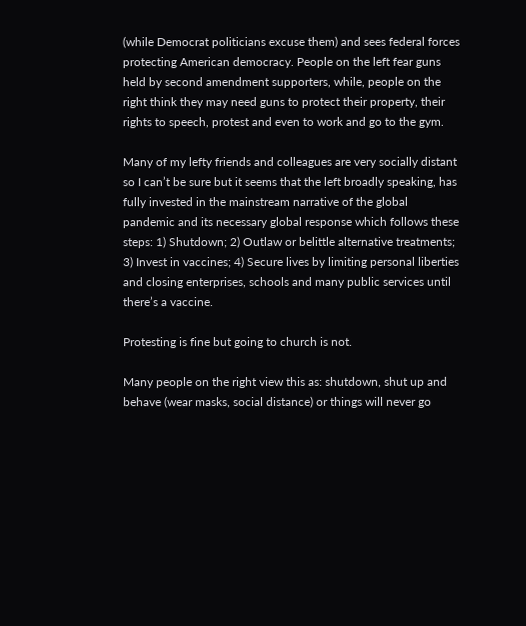(while Democrat politicians excuse them) and sees federal forces protecting American democracy. People on the left fear guns held by second amendment supporters, while, people on the right think they may need guns to protect their property, their rights to speech, protest and even to work and go to the gym.

Many of my lefty friends and colleagues are very socially distant so I can’t be sure but it seems that the left broadly speaking, has fully invested in the mainstream narrative of the global pandemic and its necessary global response which follows these steps: 1) Shutdown; 2) Outlaw or belittle alternative treatments; 3) Invest in vaccines; 4) Secure lives by limiting personal liberties and closing enterprises, schools and many public services until there’s a vaccine.

Protesting is fine but going to church is not.

Many people on the right view this as: shutdown, shut up and behave (wear masks, social distance) or things will never go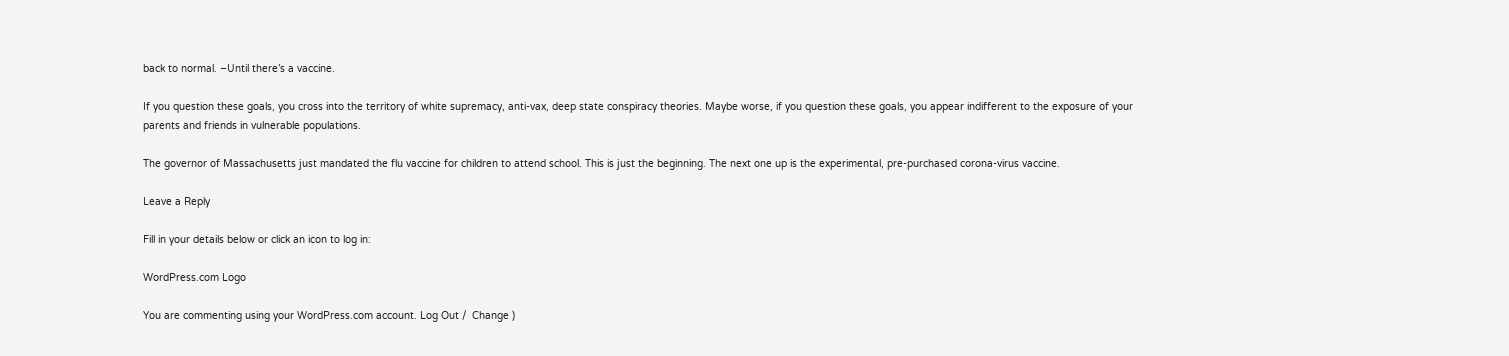back to normal. –Until there’s a vaccine.

If you question these goals, you cross into the territory of white supremacy, anti-vax, deep state conspiracy theories. Maybe worse, if you question these goals, you appear indifferent to the exposure of your parents and friends in vulnerable populations.

The governor of Massachusetts just mandated the flu vaccine for children to attend school. This is just the beginning. The next one up is the experimental, pre-purchased corona-virus vaccine.

Leave a Reply

Fill in your details below or click an icon to log in:

WordPress.com Logo

You are commenting using your WordPress.com account. Log Out /  Change )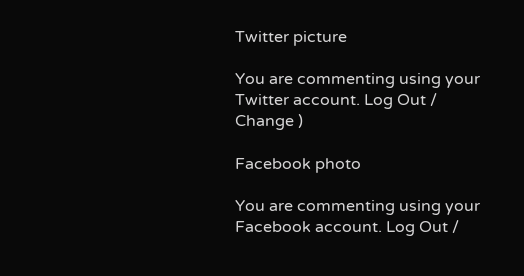Twitter picture

You are commenting using your Twitter account. Log Out /  Change )

Facebook photo

You are commenting using your Facebook account. Log Out /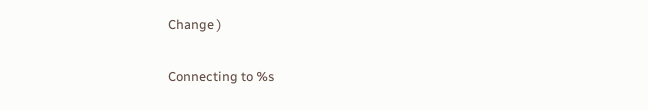Change )

Connecting to %s